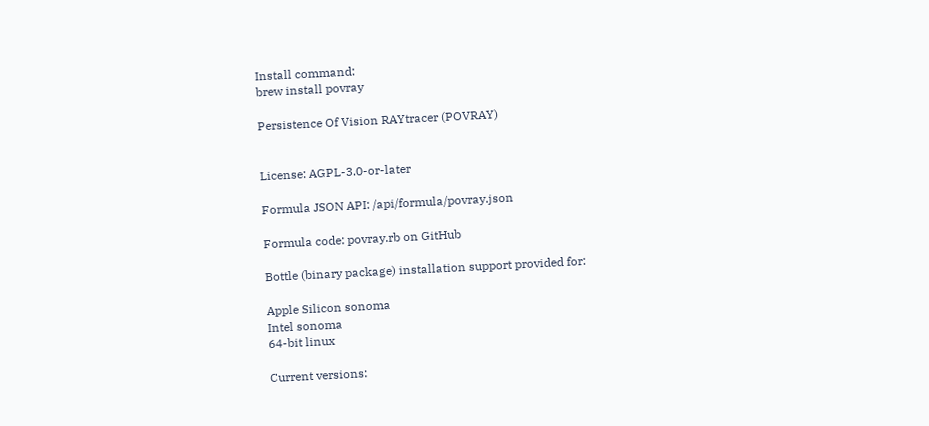Install command:
brew install povray

Persistence Of Vision RAYtracer (POVRAY)


License: AGPL-3.0-or-later

Formula JSON API: /api/formula/povray.json

Formula code: povray.rb on GitHub

Bottle (binary package) installation support provided for:

Apple Silicon sonoma
Intel sonoma
64-bit linux

Current versions: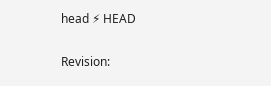head ⚡ HEAD

Revision: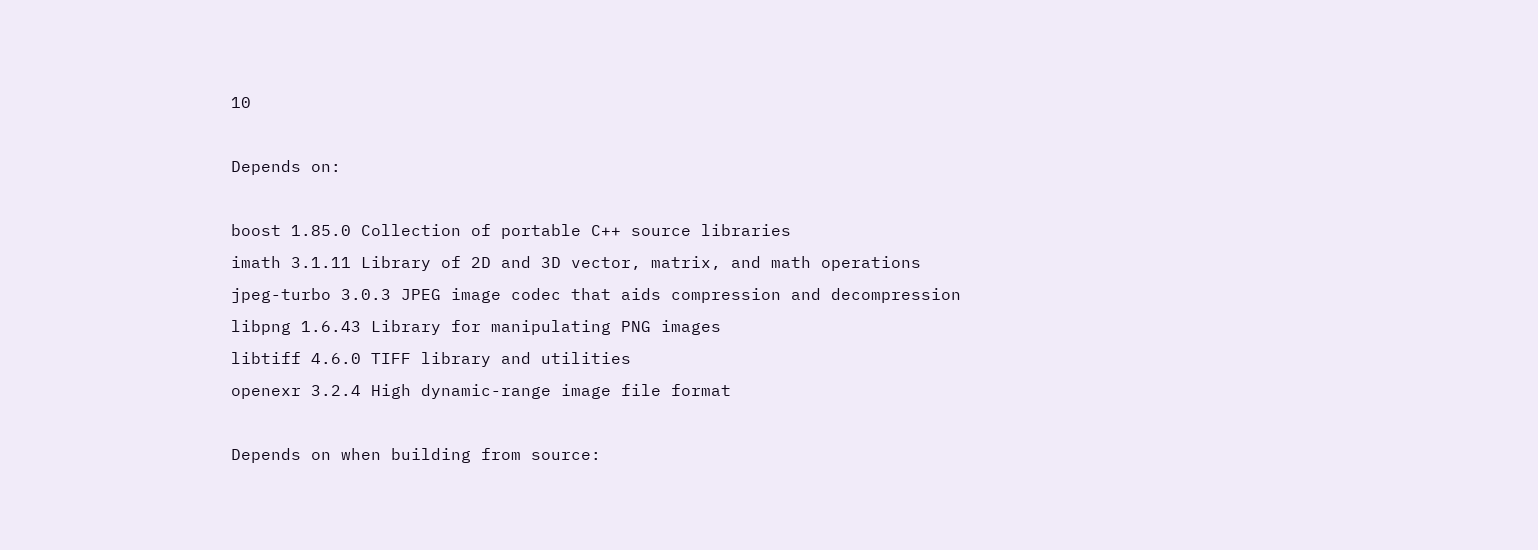10

Depends on:

boost 1.85.0 Collection of portable C++ source libraries
imath 3.1.11 Library of 2D and 3D vector, matrix, and math operations
jpeg-turbo 3.0.3 JPEG image codec that aids compression and decompression
libpng 1.6.43 Library for manipulating PNG images
libtiff 4.6.0 TIFF library and utilities
openexr 3.2.4 High dynamic-range image file format

Depends on when building from source: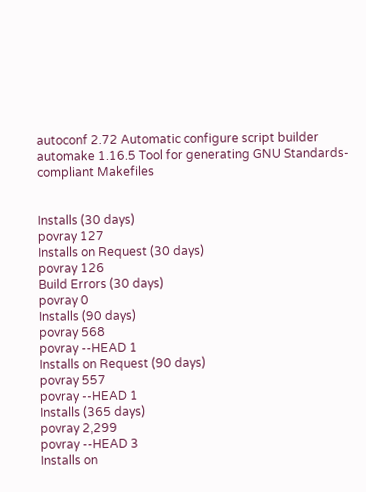autoconf 2.72 Automatic configure script builder
automake 1.16.5 Tool for generating GNU Standards-compliant Makefiles


Installs (30 days)
povray 127
Installs on Request (30 days)
povray 126
Build Errors (30 days)
povray 0
Installs (90 days)
povray 568
povray --HEAD 1
Installs on Request (90 days)
povray 557
povray --HEAD 1
Installs (365 days)
povray 2,299
povray --HEAD 3
Installs on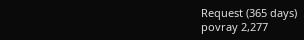Request (365 days)
povray 2,277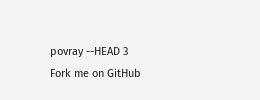povray --HEAD 3
Fork me on GitHub